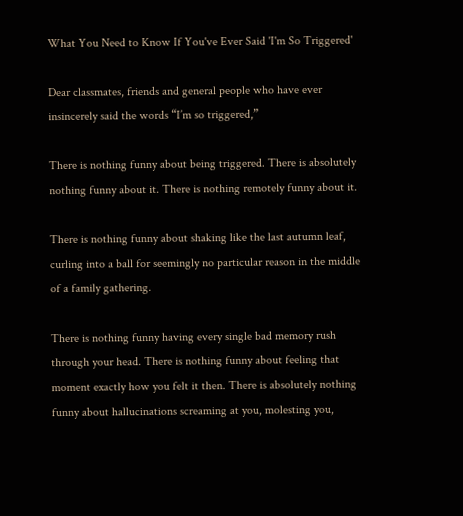What You Need to Know If You've Ever Said 'I'm So Triggered'

Dear classmates, friends and general people who have ever insincerely said the words “I’m so triggered,”

There is nothing funny about being triggered. There is absolutely nothing funny about it. There is nothing remotely funny about it.

There is nothing funny about shaking like the last autumn leaf, curling into a ball for seemingly no particular reason in the middle of a family gathering.

There is nothing funny having every single bad memory rush through your head. There is nothing funny about feeling that moment exactly how you felt it then. There is absolutely nothing funny about hallucinations screaming at you, molesting you,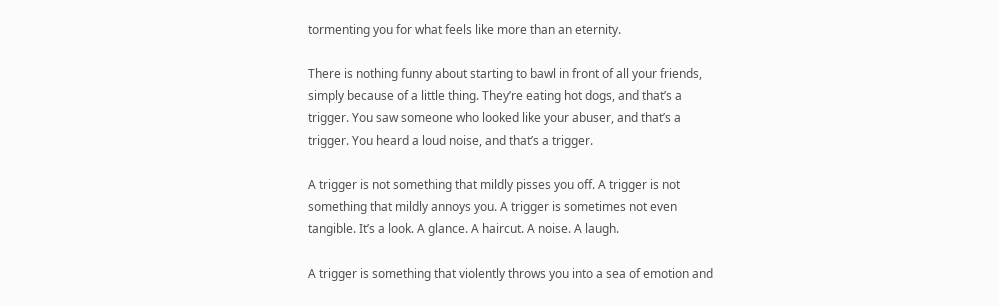tormenting you for what feels like more than an eternity.

There is nothing funny about starting to bawl in front of all your friends, simply because of a little thing. They’re eating hot dogs, and that’s a trigger. You saw someone who looked like your abuser, and that’s a trigger. You heard a loud noise, and that’s a trigger.

A trigger is not something that mildly pisses you off. A trigger is not something that mildly annoys you. A trigger is sometimes not even tangible. It’s a look. A glance. A haircut. A noise. A laugh.

A trigger is something that violently throws you into a sea of emotion and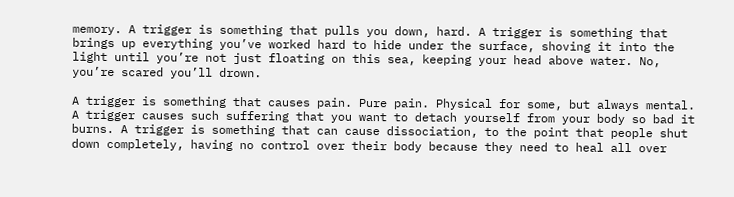memory. A trigger is something that pulls you down, hard. A trigger is something that brings up everything you’ve worked hard to hide under the surface, shoving it into the light until you’re not just floating on this sea, keeping your head above water. No, you’re scared you’ll drown.

A trigger is something that causes pain. Pure pain. Physical for some, but always mental. A trigger causes such suffering that you want to detach yourself from your body so bad it burns. A trigger is something that can cause dissociation, to the point that people shut down completely, having no control over their body because they need to heal all over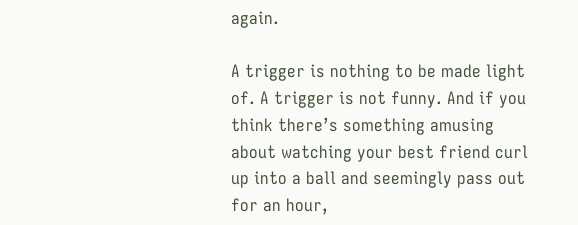again.

A trigger is nothing to be made light of. A trigger is not funny. And if you think there’s something amusing about watching your best friend curl up into a ball and seemingly pass out for an hour,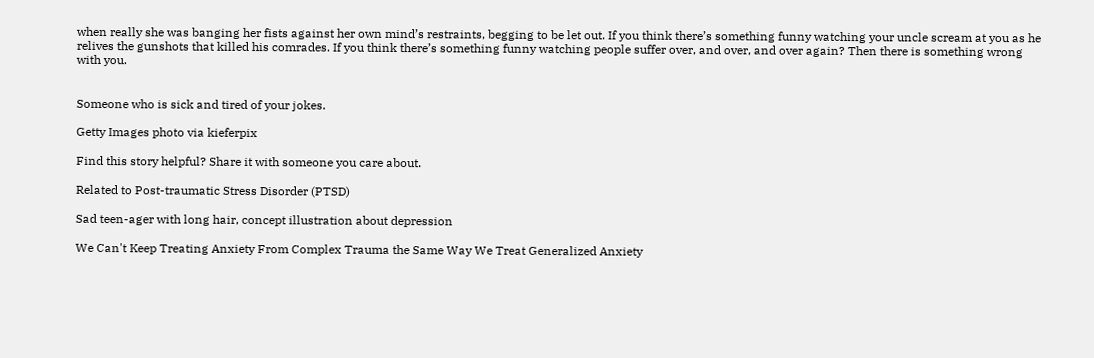when really she was banging her fists against her own mind’s restraints, begging to be let out. If you think there’s something funny watching your uncle scream at you as he relives the gunshots that killed his comrades. If you think there’s something funny watching people suffer over, and over, and over again? Then there is something wrong with you.


Someone who is sick and tired of your jokes.

Getty Images photo via kieferpix

Find this story helpful? Share it with someone you care about.

Related to Post-traumatic Stress Disorder (PTSD)

Sad teen-ager with long hair, concept illustration about depression

We Can't Keep Treating Anxiety From Complex Trauma the Same Way We Treat Generalized Anxiety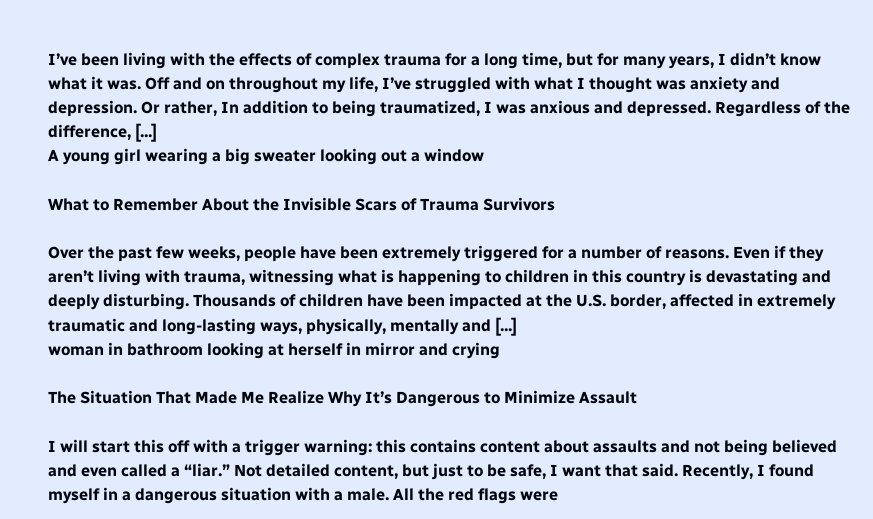I’ve been living with the effects of complex trauma for a long time, but for many years, I didn’t know what it was. Off and on throughout my life, I’ve struggled with what I thought was anxiety and depression. Or rather, In addition to being traumatized, I was anxious and depressed. Regardless of the difference, [...]
A young girl wearing a big sweater looking out a window

What to Remember About the Invisible Scars of Trauma Survivors

Over the past few weeks, people have been extremely triggered for a number of reasons. Even if they aren’t living with trauma, witnessing what is happening to children in this country is devastating and deeply disturbing. Thousands of children have been impacted at the U.S. border, affected in extremely traumatic and long-lasting ways, physically, mentally and [...]
woman in bathroom looking at herself in mirror and crying

The Situation That Made Me Realize Why It’s Dangerous to Minimize Assault

I will start this off with a trigger warning: this contains content about assaults and not being believed and even called a “liar.” Not detailed content, but just to be safe, I want that said. Recently, I found myself in a dangerous situation with a male. All the red flags were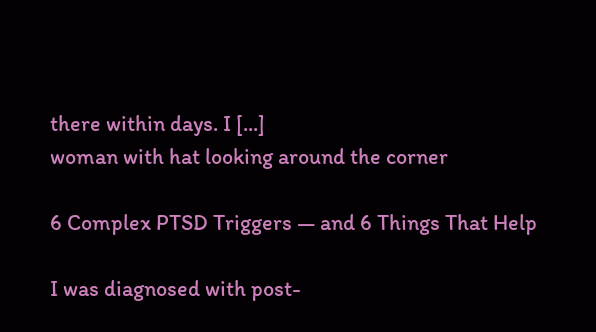there within days. I [...]
woman with hat looking around the corner

6 Complex PTSD Triggers — and 6 Things That Help

I was diagnosed with post-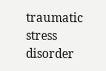traumatic stress disorder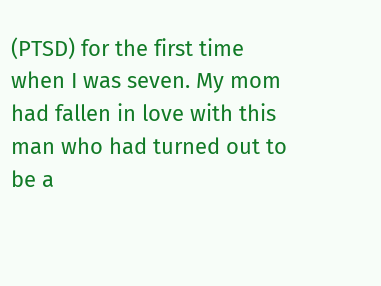(PTSD) for the first time when I was seven. My mom had fallen in love with this man who had turned out to be a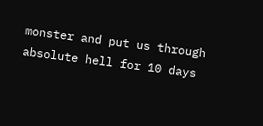monster and put us through absolute hell for 10 days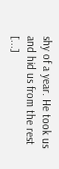shy of a year. He took us and hid us from the rest [...]